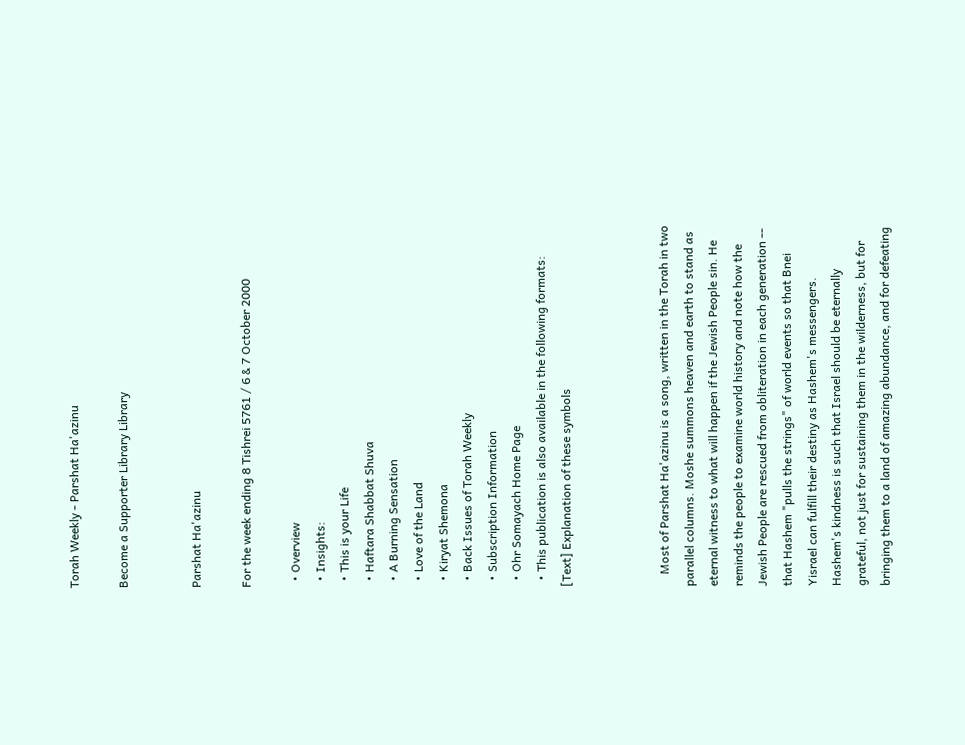Torah Weekly - Parshat Ha'azinu

Become a Supporter Library Library


Parshat Ha'azinu

For the week ending 8 Tishrei 5761 / 6 & 7 October 2000

  • Overview
  • Insights:
  • This is your Life
  • Haftara Shabbat Shuva
  • A Burning Sensation
  • Love of the Land
  • Kiryat Shemona
  • Back Issues of Torah Weekly
  • Subscription Information
  • Ohr Somayach Home Page
  • This publication is also available in the following formats: [Text] Explanation of these symbols



    Most of Parshat Ha'azinu is a song, written in the Torah in two parallel columns. Moshe summons heaven and earth to stand as eternal witness to what will happen if the Jewish People sin. He reminds the people to examine world history and note how the Jewish People are rescued from obliteration in each generation -- that Hashem "pulls the strings" of world events so that Bnei Yisrael can fulfill their destiny as Hashem's messengers. Hashem's kindness is such that Israel should be eternally grateful, not just for sustaining them in the wilderness, but for bringing them to a land of amazing abundance, and for defeating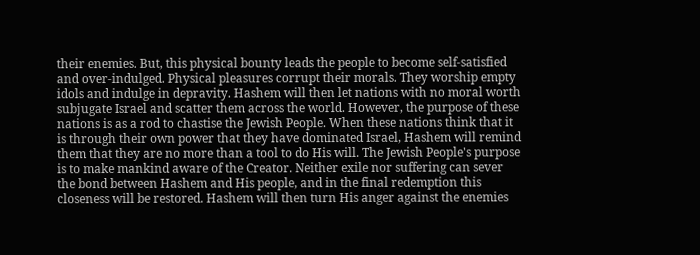their enemies. But, this physical bounty leads the people to become self-satisfied and over-indulged. Physical pleasures corrupt their morals. They worship empty idols and indulge in depravity. Hashem will then let nations with no moral worth subjugate Israel and scatter them across the world. However, the purpose of these nations is as a rod to chastise the Jewish People. When these nations think that it is through their own power that they have dominated Israel, Hashem will remind them that they are no more than a tool to do His will. The Jewish People's purpose is to make mankind aware of the Creator. Neither exile nor suffering can sever the bond between Hashem and His people, and in the final redemption this closeness will be restored. Hashem will then turn His anger against the enemies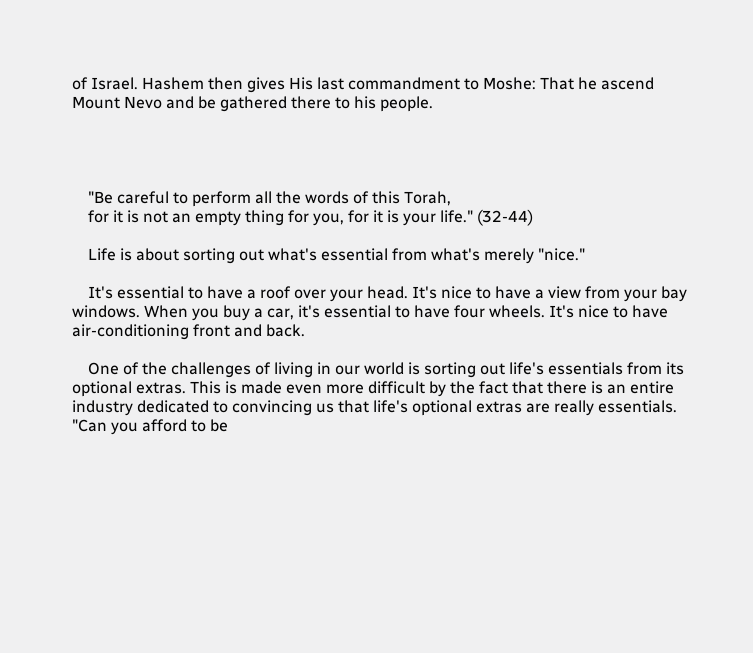of Israel. Hashem then gives His last commandment to Moshe: That he ascend Mount Nevo and be gathered there to his people.




    "Be careful to perform all the words of this Torah,
    for it is not an empty thing for you, for it is your life." (32-44)

    Life is about sorting out what's essential from what's merely "nice."

    It's essential to have a roof over your head. It's nice to have a view from your bay windows. When you buy a car, it's essential to have four wheels. It's nice to have air-conditioning front and back.

    One of the challenges of living in our world is sorting out life's essentials from its optional extras. This is made even more difficult by the fact that there is an entire industry dedicated to convincing us that life's optional extras are really essentials. "Can you afford to be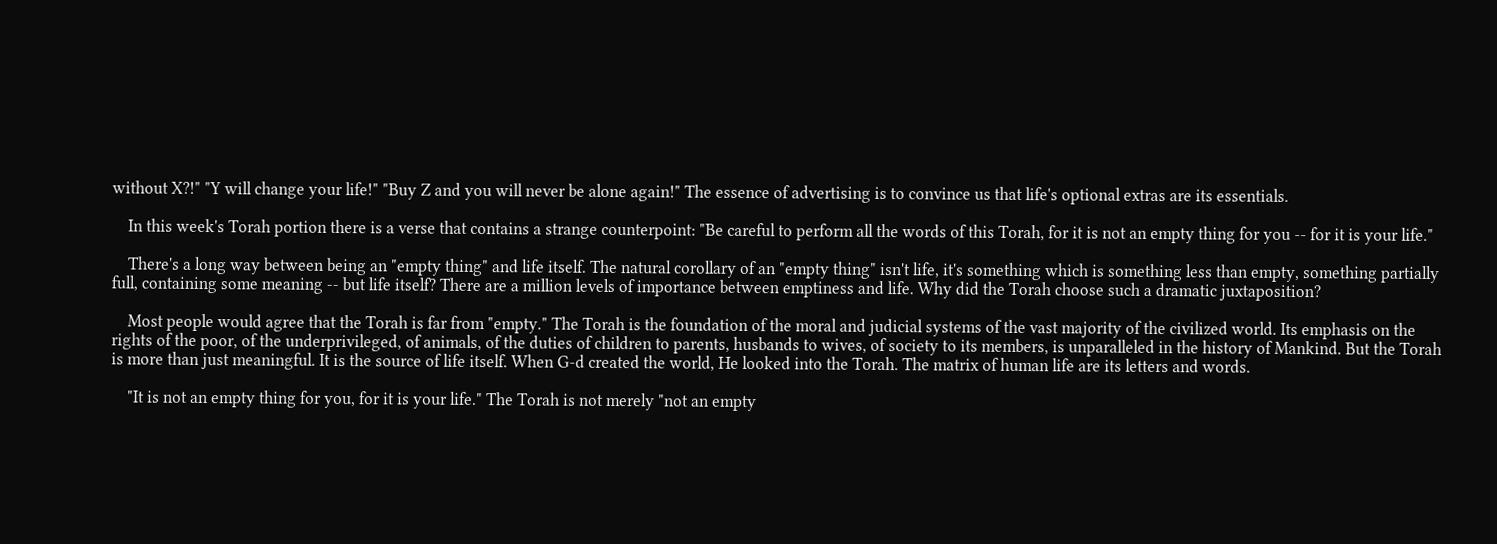without X?!" "Y will change your life!" "Buy Z and you will never be alone again!" The essence of advertising is to convince us that life's optional extras are its essentials.

    In this week's Torah portion there is a verse that contains a strange counterpoint: "Be careful to perform all the words of this Torah, for it is not an empty thing for you -- for it is your life."

    There's a long way between being an "empty thing" and life itself. The natural corollary of an "empty thing" isn't life, it's something which is something less than empty, something partially full, containing some meaning -- but life itself? There are a million levels of importance between emptiness and life. Why did the Torah choose such a dramatic juxtaposition?

    Most people would agree that the Torah is far from "empty." The Torah is the foundation of the moral and judicial systems of the vast majority of the civilized world. Its emphasis on the rights of the poor, of the underprivileged, of animals, of the duties of children to parents, husbands to wives, of society to its members, is unparalleled in the history of Mankind. But the Torah is more than just meaningful. It is the source of life itself. When G-d created the world, He looked into the Torah. The matrix of human life are its letters and words.

    "It is not an empty thing for you, for it is your life." The Torah is not merely "not an empty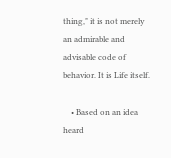thing," it is not merely an admirable and advisable code of behavior. It is Life itself.

    • Based on an idea heard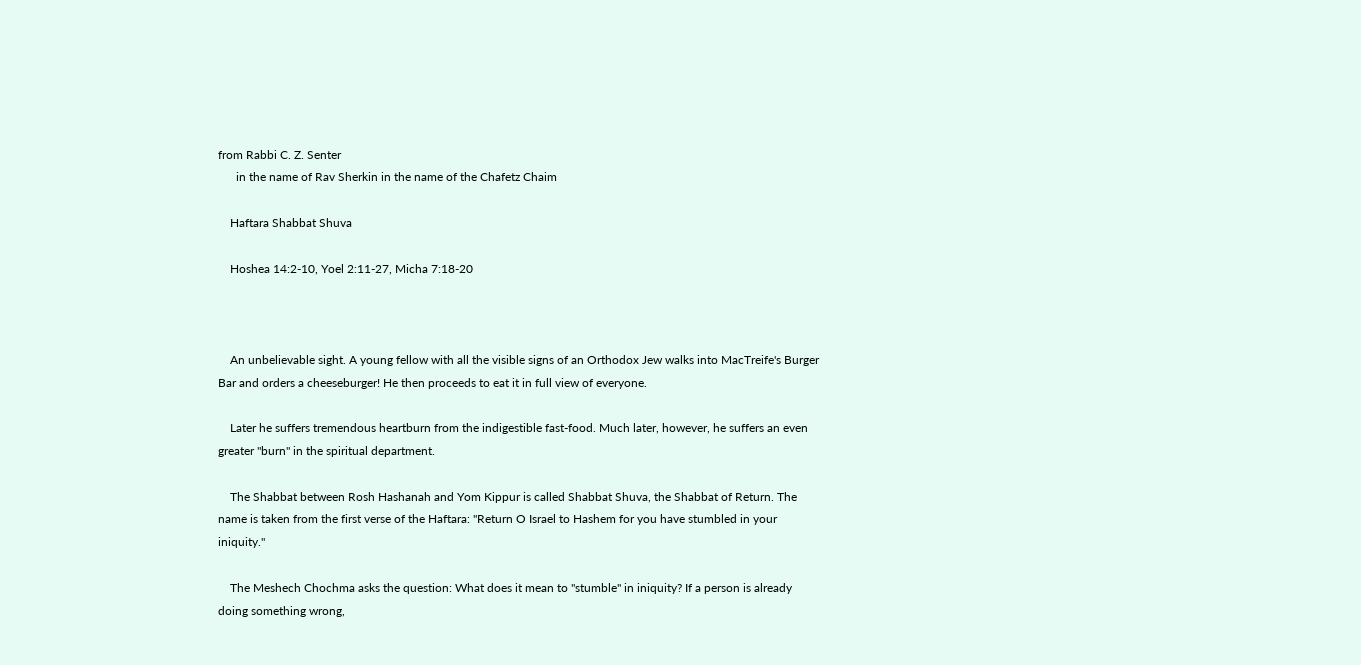from Rabbi C. Z. Senter
      in the name of Rav Sherkin in the name of the Chafetz Chaim

    Haftara Shabbat Shuva

    Hoshea 14:2-10, Yoel 2:11-27, Micha 7:18-20



    An unbelievable sight. A young fellow with all the visible signs of an Orthodox Jew walks into MacTreife's Burger Bar and orders a cheeseburger! He then proceeds to eat it in full view of everyone.

    Later he suffers tremendous heartburn from the indigestible fast-food. Much later, however, he suffers an even greater "burn" in the spiritual department.

    The Shabbat between Rosh Hashanah and Yom Kippur is called Shabbat Shuva, the Shabbat of Return. The name is taken from the first verse of the Haftara: "Return O Israel to Hashem for you have stumbled in your iniquity."

    The Meshech Chochma asks the question: What does it mean to "stumble" in iniquity? If a person is already doing something wrong,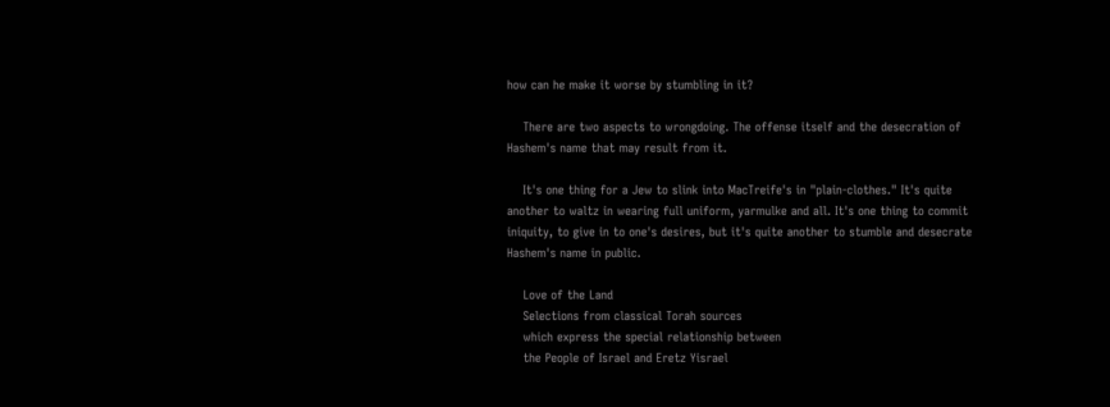how can he make it worse by stumbling in it?

    There are two aspects to wrongdoing. The offense itself and the desecration of Hashem's name that may result from it.

    It's one thing for a Jew to slink into MacTreife's in "plain-clothes." It's quite another to waltz in wearing full uniform, yarmulke and all. It's one thing to commit iniquity, to give in to one's desires, but it's quite another to stumble and desecrate Hashem's name in public.

    Love of the Land
    Selections from classical Torah sources
    which express the special relationship between
    the People of Israel and Eretz Yisrael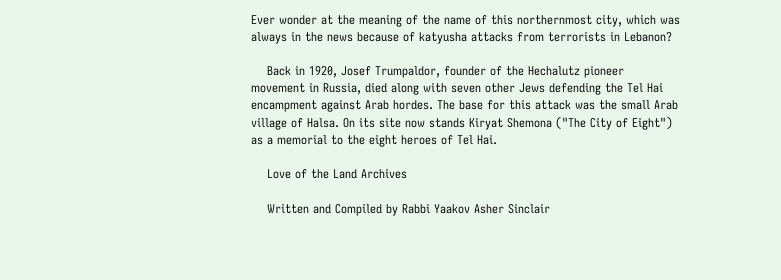Ever wonder at the meaning of the name of this northernmost city, which was always in the news because of katyusha attacks from terrorists in Lebanon?

    Back in 1920, Josef Trumpaldor, founder of the Hechalutz pioneer movement in Russia, died along with seven other Jews defending the Tel Hai encampment against Arab hordes. The base for this attack was the small Arab village of Halsa. On its site now stands Kiryat Shemona ("The City of Eight") as a memorial to the eight heroes of Tel Hai.

    Love of the Land Archives

    Written and Compiled by Rabbi Yaakov Asher Sinclair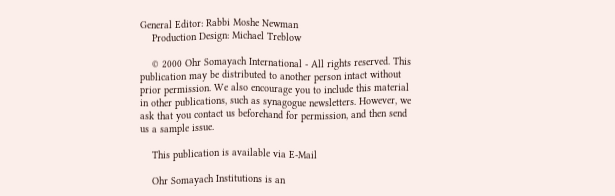General Editor: Rabbi Moshe Newman
    Production Design: Michael Treblow

    © 2000 Ohr Somayach International - All rights reserved. This publication may be distributed to another person intact without prior permission. We also encourage you to include this material in other publications, such as synagogue newsletters. However, we ask that you contact us beforehand for permission, and then send us a sample issue.

    This publication is available via E-Mail

    Ohr Somayach Institutions is an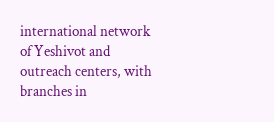international network of Yeshivot and outreach centers, with branches in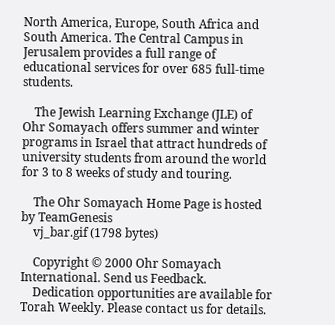North America, Europe, South Africa and South America. The Central Campus in Jerusalem provides a full range of educational services for over 685 full-time students.

    The Jewish Learning Exchange (JLE) of Ohr Somayach offers summer and winter programs in Israel that attract hundreds of university students from around the world for 3 to 8 weeks of study and touring.

    The Ohr Somayach Home Page is hosted by TeamGenesis
    vj_bar.gif (1798 bytes)

    Copyright © 2000 Ohr Somayach International. Send us Feedback.
    Dedication opportunities are available for Torah Weekly. Please contact us for details.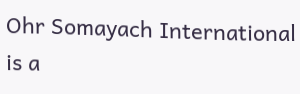Ohr Somayach International is a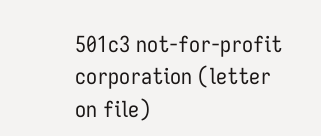501c3 not-for-profit corporation (letter on file)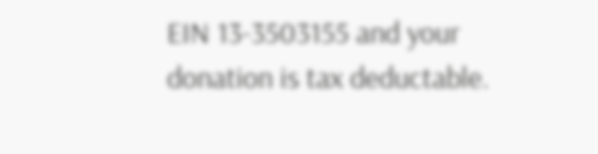EIN 13-3503155 and your donation is tax deductable.